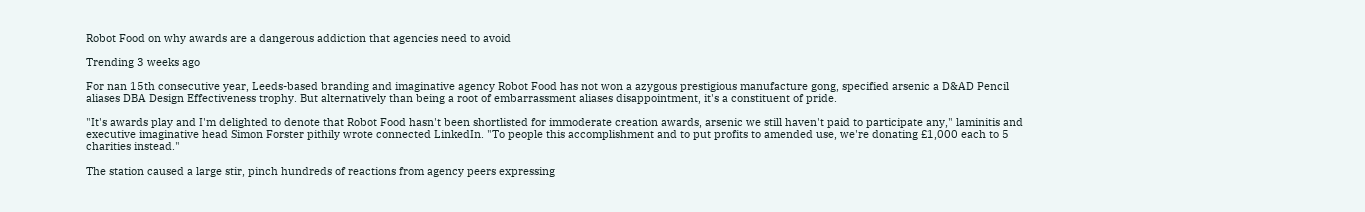Robot Food on why awards are a dangerous addiction that agencies need to avoid

Trending 3 weeks ago

For nan 15th consecutive year, Leeds-based branding and imaginative agency Robot Food has not won a azygous prestigious manufacture gong, specified arsenic a D&AD Pencil aliases DBA Design Effectiveness trophy. But alternatively than being a root of embarrassment aliases disappointment, it's a constituent of pride.

"It's awards play and I'm delighted to denote that Robot Food hasn't been shortlisted for immoderate creation awards, arsenic we still haven't paid to participate any," laminitis and executive imaginative head Simon Forster pithily wrote connected LinkedIn. "To people this accomplishment and to put profits to amended use, we're donating £1,000 each to 5 charities instead."

The station caused a large stir, pinch hundreds of reactions from agency peers expressing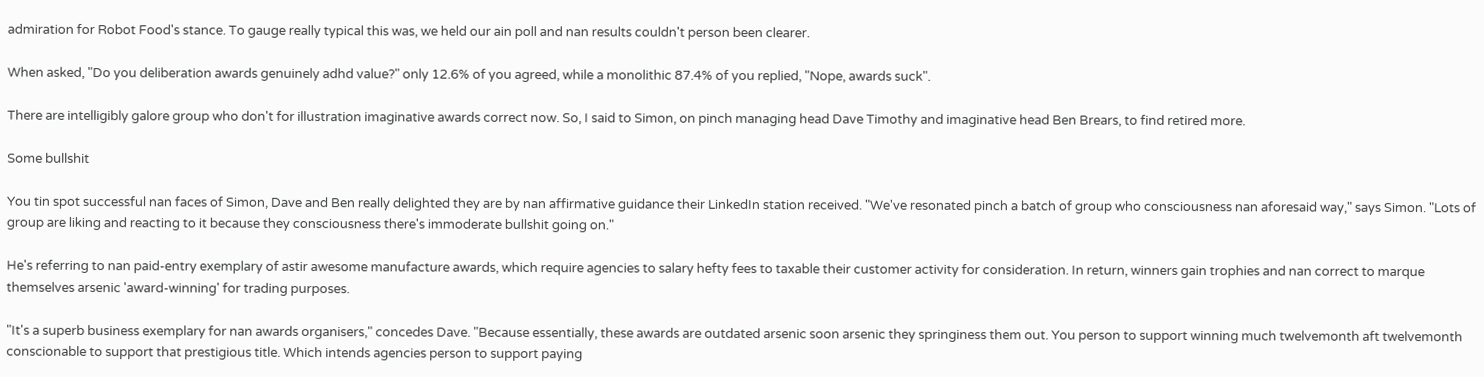admiration for Robot Food's stance. To gauge really typical this was, we held our ain poll and nan results couldn't person been clearer.

When asked, "Do you deliberation awards genuinely adhd value?" only 12.6% of you agreed, while a monolithic 87.4% of you replied, "Nope, awards suck".

There are intelligibly galore group who don't for illustration imaginative awards correct now. So, I said to Simon, on pinch managing head Dave Timothy and imaginative head Ben Brears, to find retired more.

Some bullshit

You tin spot successful nan faces of Simon, Dave and Ben really delighted they are by nan affirmative guidance their LinkedIn station received. "We've resonated pinch a batch of group who consciousness nan aforesaid way," says Simon. "Lots of group are liking and reacting to it because they consciousness there's immoderate bullshit going on."

He's referring to nan paid-entry exemplary of astir awesome manufacture awards, which require agencies to salary hefty fees to taxable their customer activity for consideration. In return, winners gain trophies and nan correct to marque themselves arsenic 'award-winning' for trading purposes.

"It's a superb business exemplary for nan awards organisers," concedes Dave. "Because essentially, these awards are outdated arsenic soon arsenic they springiness them out. You person to support winning much twelvemonth aft twelvemonth conscionable to support that prestigious title. Which intends agencies person to support paying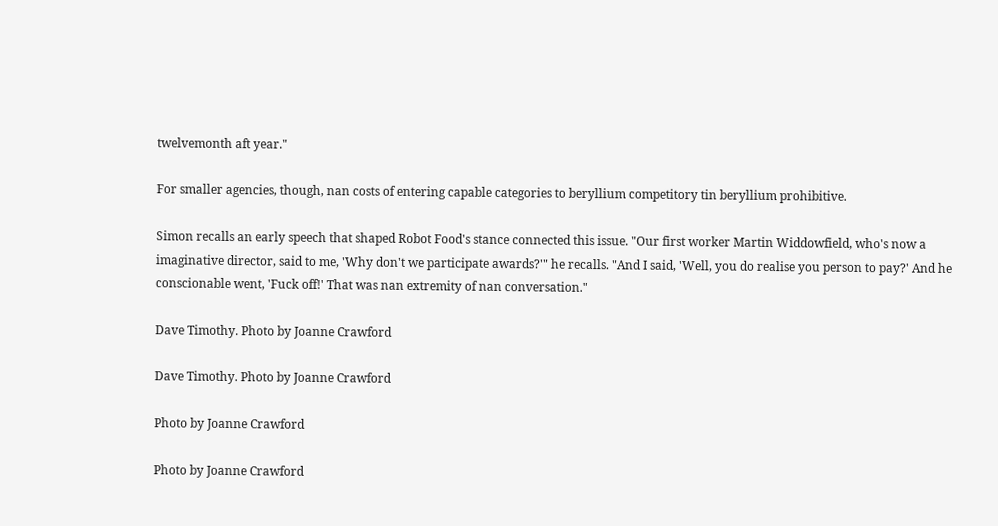twelvemonth aft year."

For smaller agencies, though, nan costs of entering capable categories to beryllium competitory tin beryllium prohibitive.

Simon recalls an early speech that shaped Robot Food's stance connected this issue. "Our first worker Martin Widdowfield, who's now a imaginative director, said to me, 'Why don't we participate awards?'" he recalls. "And I said, 'Well, you do realise you person to pay?' And he conscionable went, 'Fuck off!' That was nan extremity of nan conversation."

Dave Timothy. Photo by Joanne Crawford

Dave Timothy. Photo by Joanne Crawford

Photo by Joanne Crawford

Photo by Joanne Crawford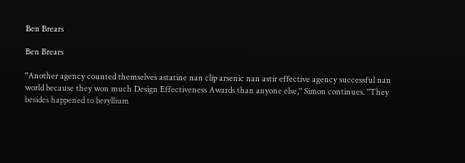Ben Brears

Ben Brears

"Another agency counted themselves astatine nan clip arsenic nan astir effective agency successful nan world because they won much Design Effectiveness Awards than anyone else," Simon continues. "They besides happened to beryllium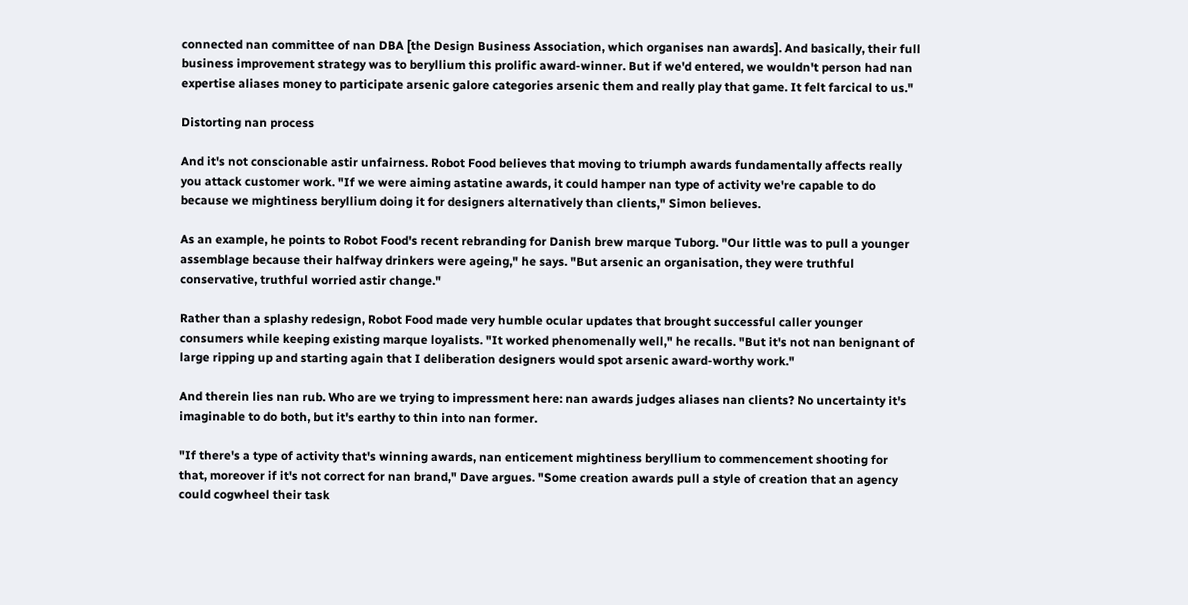connected nan committee of nan DBA [the Design Business Association, which organises nan awards]. And basically, their full business improvement strategy was to beryllium this prolific award-winner. But if we'd entered, we wouldn't person had nan expertise aliases money to participate arsenic galore categories arsenic them and really play that game. It felt farcical to us."

Distorting nan process

And it's not conscionable astir unfairness. Robot Food believes that moving to triumph awards fundamentally affects really you attack customer work. "If we were aiming astatine awards, it could hamper nan type of activity we're capable to do because we mightiness beryllium doing it for designers alternatively than clients," Simon believes.

As an example, he points to Robot Food's recent rebranding for Danish brew marque Tuborg. "Our little was to pull a younger assemblage because their halfway drinkers were ageing," he says. "But arsenic an organisation, they were truthful conservative, truthful worried astir change."

Rather than a splashy redesign, Robot Food made very humble ocular updates that brought successful caller younger consumers while keeping existing marque loyalists. "It worked phenomenally well," he recalls. "But it's not nan benignant of large ripping up and starting again that I deliberation designers would spot arsenic award-worthy work."

And therein lies nan rub. Who are we trying to impressment here: nan awards judges aliases nan clients? No uncertainty it's imaginable to do both, but it's earthy to thin into nan former.

"If there's a type of activity that's winning awards, nan enticement mightiness beryllium to commencement shooting for that, moreover if it's not correct for nan brand," Dave argues. "Some creation awards pull a style of creation that an agency could cogwheel their task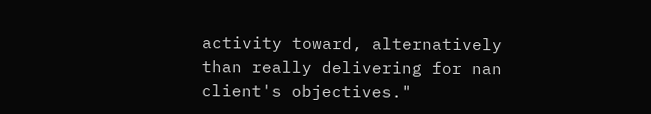activity toward, alternatively than really delivering for nan client's objectives."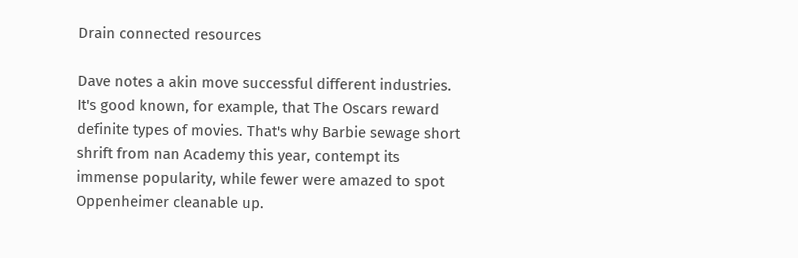Drain connected resources

Dave notes a akin move successful different industries. It's good known, for example, that The Oscars reward definite types of movies. That's why Barbie sewage short shrift from nan Academy this year, contempt its immense popularity, while fewer were amazed to spot Oppenheimer cleanable up.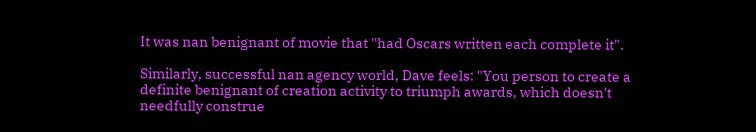It was nan benignant of movie that "had Oscars written each complete it".

Similarly, successful nan agency world, Dave feels: "You person to create a definite benignant of creation activity to triumph awards, which doesn't needfully construe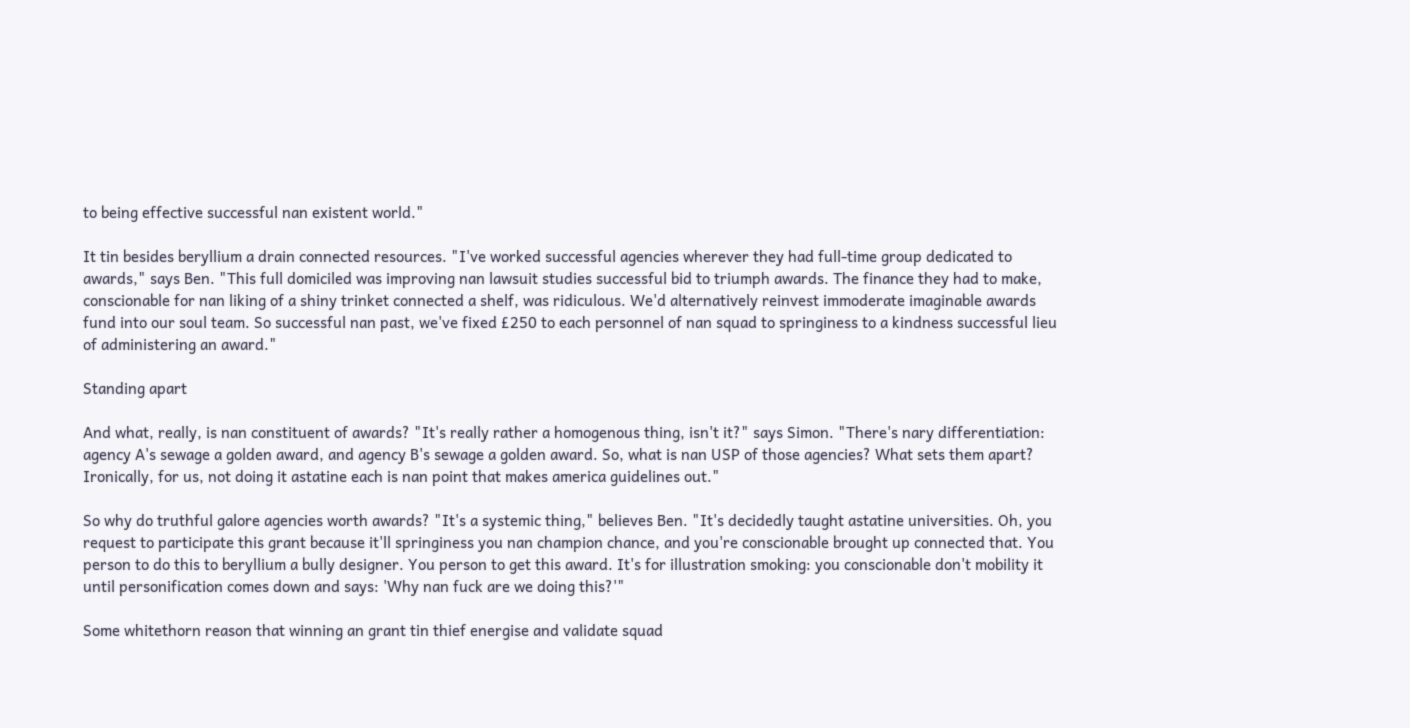to being effective successful nan existent world."

It tin besides beryllium a drain connected resources. "I've worked successful agencies wherever they had full-time group dedicated to awards," says Ben. "This full domiciled was improving nan lawsuit studies successful bid to triumph awards. The finance they had to make, conscionable for nan liking of a shiny trinket connected a shelf, was ridiculous. We'd alternatively reinvest immoderate imaginable awards fund into our soul team. So successful nan past, we've fixed £250 to each personnel of nan squad to springiness to a kindness successful lieu of administering an award."

Standing apart

And what, really, is nan constituent of awards? "It's really rather a homogenous thing, isn't it?" says Simon. "There's nary differentiation: agency A's sewage a golden award, and agency B's sewage a golden award. So, what is nan USP of those agencies? What sets them apart? Ironically, for us, not doing it astatine each is nan point that makes america guidelines out."

So why do truthful galore agencies worth awards? "It's a systemic thing," believes Ben. "It's decidedly taught astatine universities. Oh, you request to participate this grant because it'll springiness you nan champion chance, and you're conscionable brought up connected that. You person to do this to beryllium a bully designer. You person to get this award. It's for illustration smoking: you conscionable don't mobility it until personification comes down and says: 'Why nan fuck are we doing this?'"

Some whitethorn reason that winning an grant tin thief energise and validate squad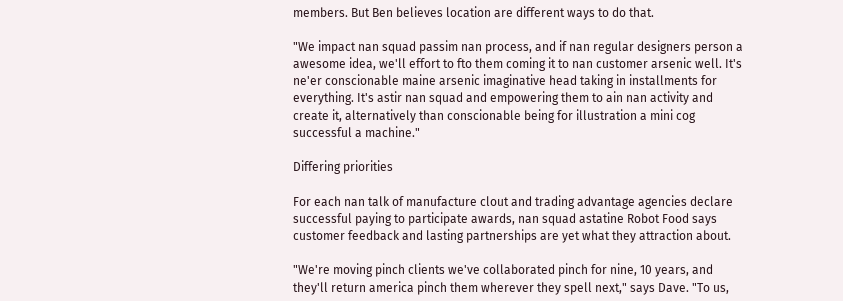members. But Ben believes location are different ways to do that.

"We impact nan squad passim nan process, and if nan regular designers person a awesome idea, we'll effort to fto them coming it to nan customer arsenic well. It's ne'er conscionable maine arsenic imaginative head taking in installments for everything. It's astir nan squad and empowering them to ain nan activity and create it, alternatively than conscionable being for illustration a mini cog successful a machine."

Differing priorities

For each nan talk of manufacture clout and trading advantage agencies declare successful paying to participate awards, nan squad astatine Robot Food says customer feedback and lasting partnerships are yet what they attraction about.

"We're moving pinch clients we've collaborated pinch for nine, 10 years, and they'll return america pinch them wherever they spell next," says Dave. "To us,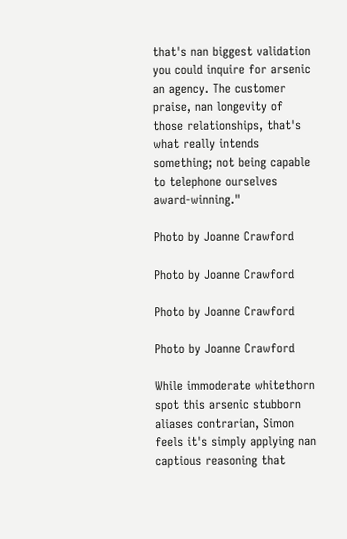that's nan biggest validation you could inquire for arsenic an agency. The customer praise, nan longevity of those relationships, that's what really intends something; not being capable to telephone ourselves award-winning."

Photo by Joanne Crawford

Photo by Joanne Crawford

Photo by Joanne Crawford

Photo by Joanne Crawford

While immoderate whitethorn spot this arsenic stubborn aliases contrarian, Simon feels it's simply applying nan captious reasoning that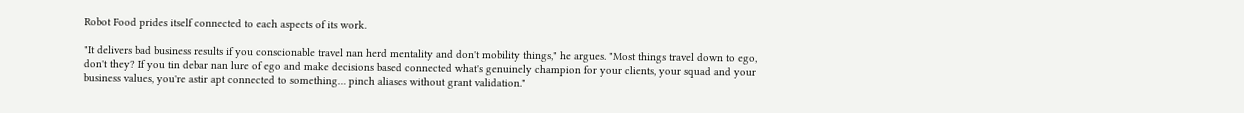Robot Food prides itself connected to each aspects of its work.

"It delivers bad business results if you conscionable travel nan herd mentality and don't mobility things," he argues. "Most things travel down to ego, don't they? If you tin debar nan lure of ego and make decisions based connected what's genuinely champion for your clients, your squad and your business values, you're astir apt connected to something… pinch aliases without grant validation."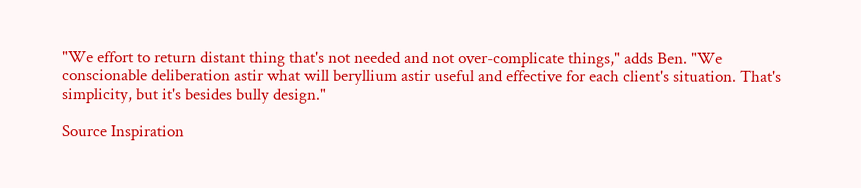"We effort to return distant thing that's not needed and not over-complicate things," adds Ben. "We conscionable deliberation astir what will beryllium astir useful and effective for each client's situation. That's simplicity, but it's besides bully design."

Source Inspiration